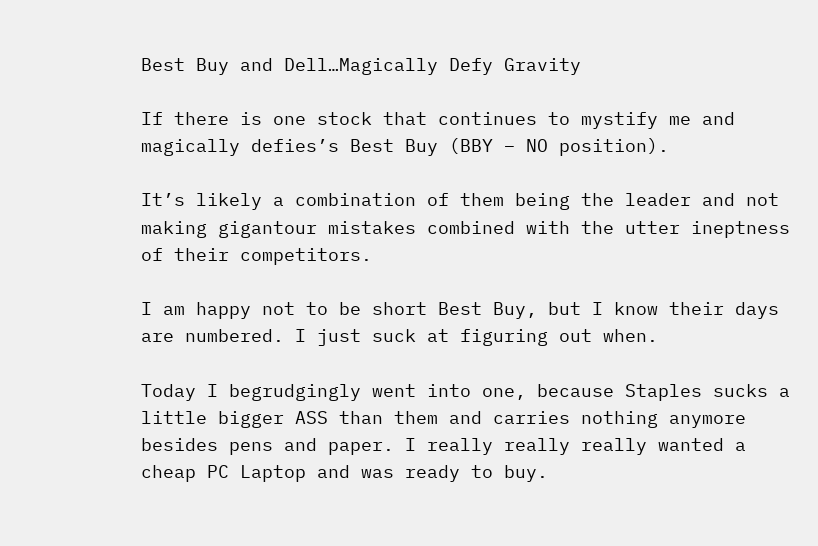Best Buy and Dell…Magically Defy Gravity

If there is one stock that continues to mystify me and magically defies’s Best Buy (BBY – NO position).

It’s likely a combination of them being the leader and not making gigantour mistakes combined with the utter ineptness of their competitors.

I am happy not to be short Best Buy, but I know their days are numbered. I just suck at figuring out when.

Today I begrudgingly went into one, because Staples sucks a little bigger ASS than them and carries nothing anymore besides pens and paper. I really really really wanted a cheap PC Laptop and was ready to buy.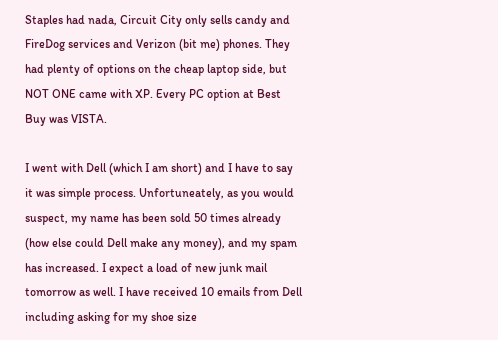Staples had nada, Circuit City only sells candy and FireDog services and Verizon (bit me) phones. They had plenty of options on the cheap laptop side, but NOT ONE came with XP. Every PC option at Best Buy was VISTA.

I went with Dell (which I am short) and I have to say it was simple process. Unfortuneately, as you would suspect, my name has been sold 50 times already (how else could Dell make any money), and my spam has increased. I expect a load of new junk mail tomorrow as well. I have received 10 emails from Dell including asking for my shoe size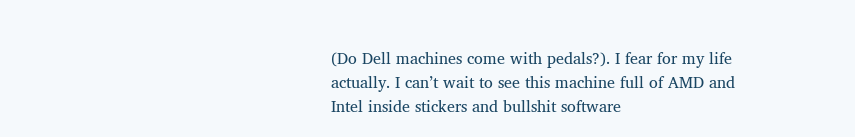(Do Dell machines come with pedals?). I fear for my life actually. I can’t wait to see this machine full of AMD and Intel inside stickers and bullshit software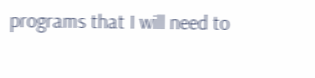programs that I will need to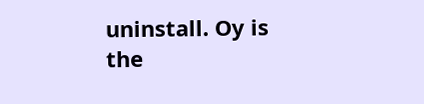uninstall. Oy is the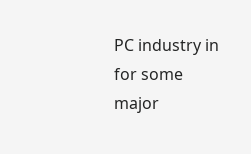PC industry in for some major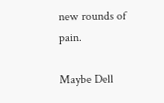new rounds of pain.

Maybe Dell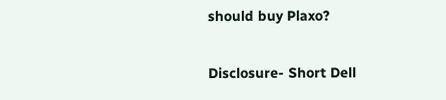should buy Plaxo?

Disclosure- Short Dell